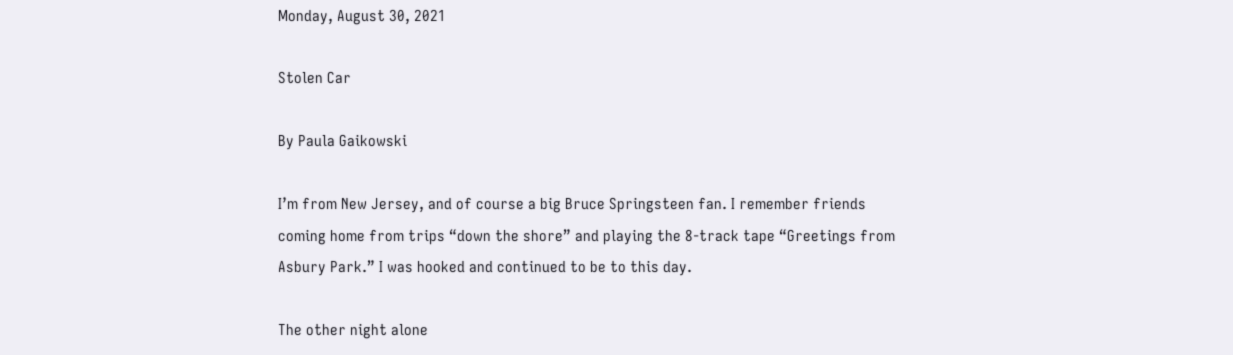Monday, August 30, 2021

Stolen Car

By Paula Gaikowski

I’m from New Jersey, and of course a big Bruce Springsteen fan. I remember friends coming home from trips “down the shore” and playing the 8-track tape “Greetings from Asbury Park.” I was hooked and continued to be to this day.

The other night alone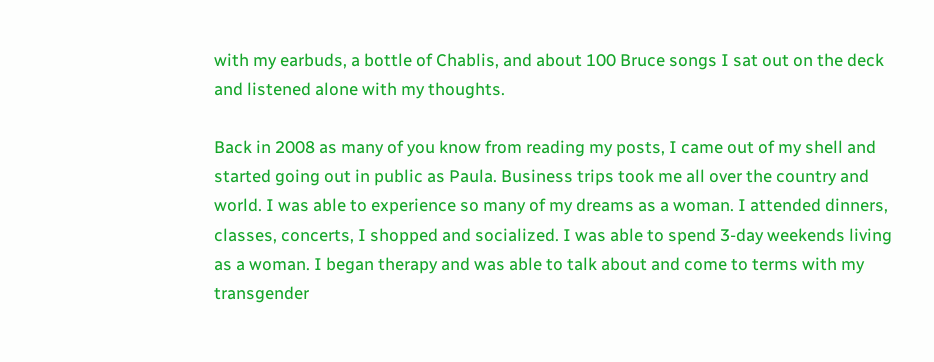with my earbuds, a bottle of Chablis, and about 100 Bruce songs I sat out on the deck and listened alone with my thoughts.

Back in 2008 as many of you know from reading my posts, I came out of my shell and started going out in public as Paula. Business trips took me all over the country and world. I was able to experience so many of my dreams as a woman. I attended dinners, classes, concerts, I shopped and socialized. I was able to spend 3-day weekends living as a woman. I began therapy and was able to talk about and come to terms with my transgender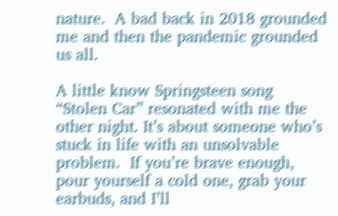nature.  A bad back in 2018 grounded me and then the pandemic grounded us all.

A little know Springsteen song “Stolen Car” resonated with me the other night. It’s about someone who’s stuck in life with an unsolvable problem.  If you’re brave enough, pour yourself a cold one, grab your earbuds, and I’ll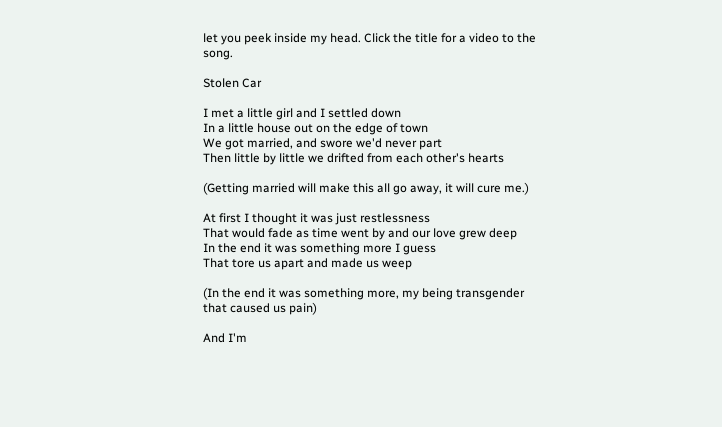let you peek inside my head. Click the title for a video to the song.

Stolen Car

I met a little girl and I settled down
In a little house out on the edge of town
We got married, and swore we'd never part
Then little by little we drifted from each other's hearts

(Getting married will make this all go away, it will cure me.)

At first I thought it was just restlessness
That would fade as time went by and our love grew deep
In the end it was something more I guess
That tore us apart and made us weep

(In the end it was something more, my being transgender that caused us pain)

And I'm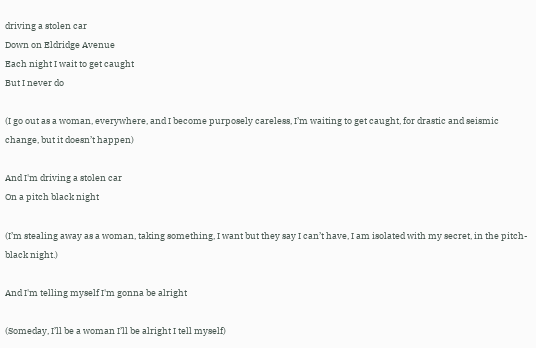driving a stolen car
Down on Eldridge Avenue
Each night I wait to get caught
But I never do

(I go out as a woman, everywhere, and I become purposely careless, I’m waiting to get caught, for drastic and seismic change, but it doesn’t happen)

And I'm driving a stolen car
On a pitch black night

(I’m stealing away as a woman, taking something, I want but they say I can’t have, I am isolated with my secret, in the pitch-black night.)

And I'm telling myself I'm gonna be alright

(Someday, I’ll be a woman I’ll be alright I tell myself)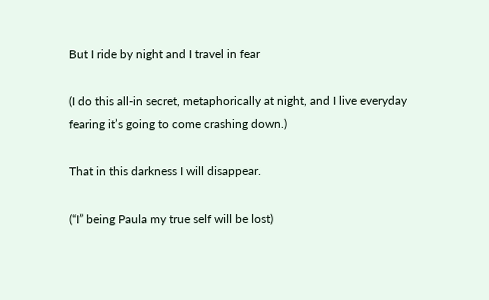But I ride by night and I travel in fear

(I do this all-in secret, metaphorically at night, and I live everyday fearing it’s going to come crashing down.)

That in this darkness I will disappear.

(“I” being Paula my true self will be lost)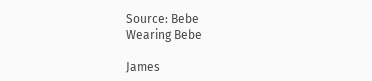Source: Bebe
Wearing Bebe

James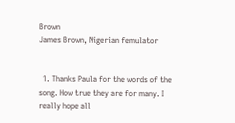Brown
James Brown, Nigerian femulator


  1. Thanks Paula for the words of the song. How true they are for many. I really hope all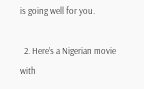is going well for you.

  2. Here’s a Nigerian movie with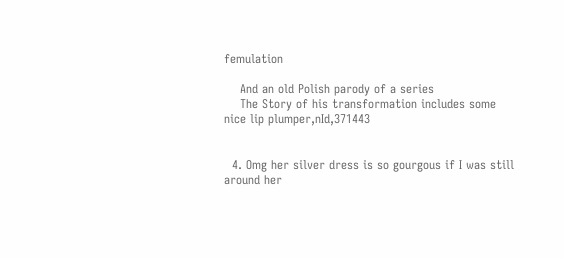femulation

    And an old Polish parody of a series
    The Story of his transformation includes some nice lip plumper,nId,371443


  4. Omg her silver dress is so gourgous if I was still around her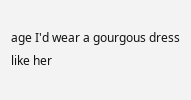age I'd wear a gourgous dress like her